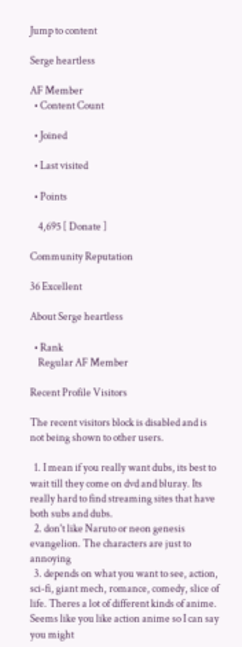Jump to content

Serge heartless

AF Member
  • Content Count

  • Joined

  • Last visited

  • Points

    4,695 [ Donate ]

Community Reputation

36 Excellent

About Serge heartless

  • Rank
    Regular AF Member

Recent Profile Visitors

The recent visitors block is disabled and is not being shown to other users.

  1. I mean if you really want dubs, its best to wait till they come on dvd and bluray. Its really hard to find streaming sites that have both subs and dubs.
  2. don't like Naruto or neon genesis evangelion. The characters are just to annoying
  3. depends on what you want to see, action, sci-fi, giant mech, romance, comedy, slice of life. Theres a lot of different kinds of anime. Seems like you like action anime so I can say you might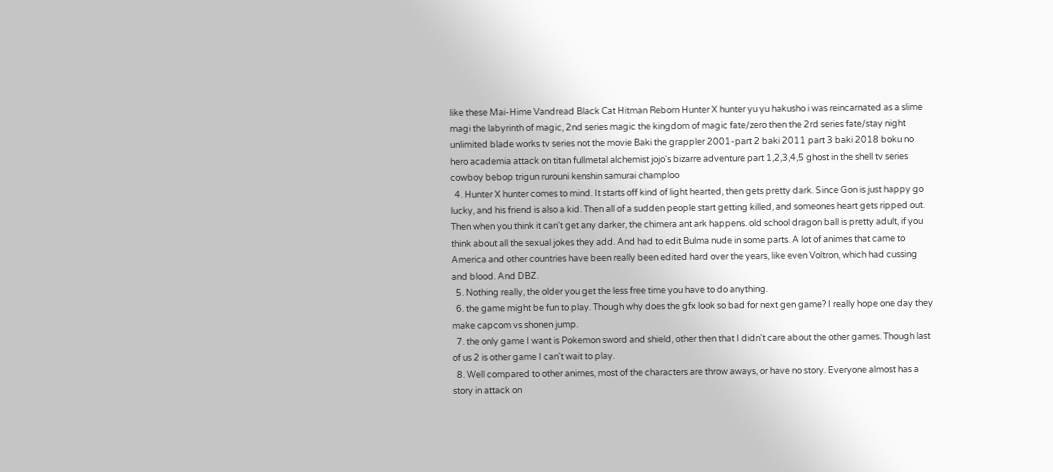like these Mai-Hime Vandread Black Cat Hitman Reborn Hunter X hunter yu yu hakusho i was reincarnated as a slime magi the labyrinth of magic, 2nd series magic the kingdom of magic fate/zero then the 2rd series fate/stay night unlimited blade works tv series not the movie Baki the grappler 2001-part 2 baki 2011 part 3 baki 2018 boku no hero academia attack on titan fullmetal alchemist jojo's bizarre adventure part 1,2,3,4,5 ghost in the shell tv series cowboy bebop trigun rurouni kenshin samurai champloo
  4. Hunter X hunter comes to mind. It starts off kind of light hearted, then gets pretty dark. Since Gon is just happy go lucky, and his friend is also a kid. Then all of a sudden people start getting killed, and someones heart gets ripped out. Then when you think it can't get any darker, the chimera ant ark happens. old school dragon ball is pretty adult, if you think about all the sexual jokes they add. And had to edit Bulma nude in some parts. A lot of animes that came to America and other countries have been really been edited hard over the years, like even Voltron, which had cussing and blood. And DBZ.
  5. Nothing really, the older you get the less free time you have to do anything.
  6. the game might be fun to play. Though why does the gfx look so bad for next gen game? I really hope one day they make capcom vs shonen jump.
  7. the only game I want is Pokemon sword and shield, other then that I didn't care about the other games. Though last of us 2 is other game I can't wait to play.
  8. Well compared to other animes, most of the characters are throw aways, or have no story. Everyone almost has a story in attack on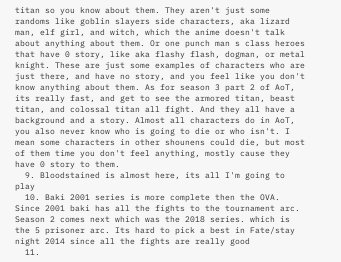titan so you know about them. They aren't just some randoms like goblin slayers side characters, aka lizard man, elf girl, and witch, which the anime doesn't talk about anything about them. Or one punch man s class heroes that have 0 story, like aka flashy flash, dogman, or metal knight. These are just some examples of characters who are just there, and have no story, and you feel like you don't know anything about them. As for season 3 part 2 of AoT, its really fast, and get to see the armored titan, beast titan, and colossal titan all fight. And they all have a background and a story. Almost all characters do in AoT, you also never know who is going to die or who isn't. I mean some characters in other shounens could die, but most of them time you don't feel anything, mostly cause they have 0 story to them.
  9. Bloodstained is almost here, its all I'm going to play
  10. Baki 2001 series is more complete then the OVA. Since 2001 baki has all the fights to the tournament arc. Season 2 comes next which was the 2018 series. which is the 5 prisoner arc. Its hard to pick a best in Fate/stay night 2014 since all the fights are really good
  11.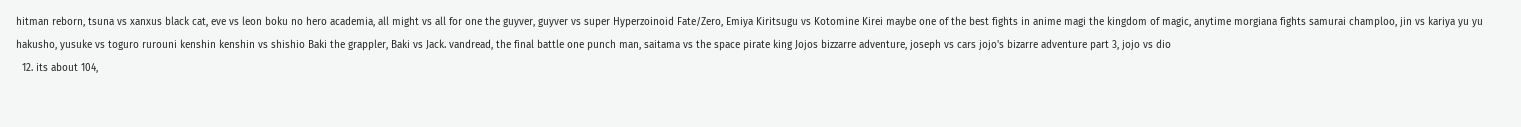hitman reborn, tsuna vs xanxus black cat, eve vs leon boku no hero academia, all might vs all for one the guyver, guyver vs super Hyperzoinoid Fate/Zero, Emiya Kiritsugu vs Kotomine Kirei maybe one of the best fights in anime magi the kingdom of magic, anytime morgiana fights samurai champloo, jin vs kariya yu yu hakusho, yusuke vs toguro rurouni kenshin kenshin vs shishio Baki the grappler, Baki vs Jack. vandread, the final battle one punch man, saitama vs the space pirate king Jojos bizzarre adventure, joseph vs cars jojo's bizarre adventure part 3, jojo vs dio
  12. its about 104,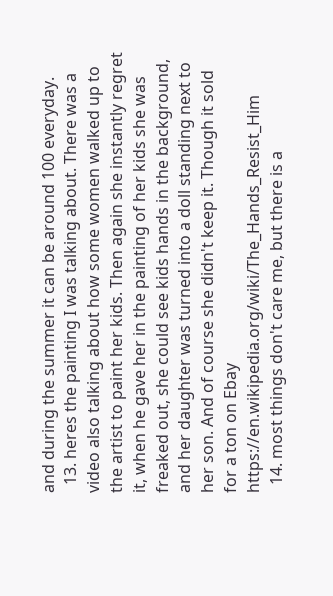and during the summer it can be around 100 everyday.
  13. heres the painting I was talking about. There was a video also talking about how some women walked up to the artist to paint her kids. Then again she instantly regret it, when he gave her in the painting of her kids she was freaked out, she could see kids hands in the background, and her daughter was turned into a doll standing next to her son. And of course she didn't keep it. Though it sold for a ton on Ebay https://en.wikipedia.org/wiki/The_Hands_Resist_Him
  14. most things don't care me, but there is a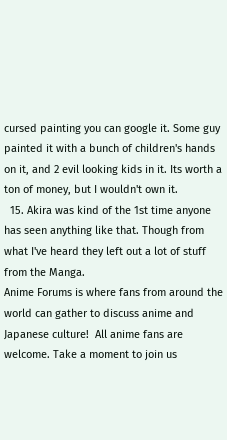cursed painting you can google it. Some guy painted it with a bunch of children's hands on it, and 2 evil looking kids in it. Its worth a ton of money, but I wouldn't own it.
  15. Akira was kind of the 1st time anyone has seen anything like that. Though from what I've heard they left out a lot of stuff from the Manga.
Anime Forums is where fans from around the world can gather to discuss anime and Japanese culture!  All anime fans are welcome. Take a moment to join us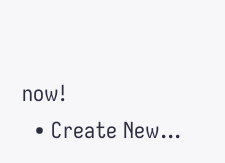now!
  • Create New...